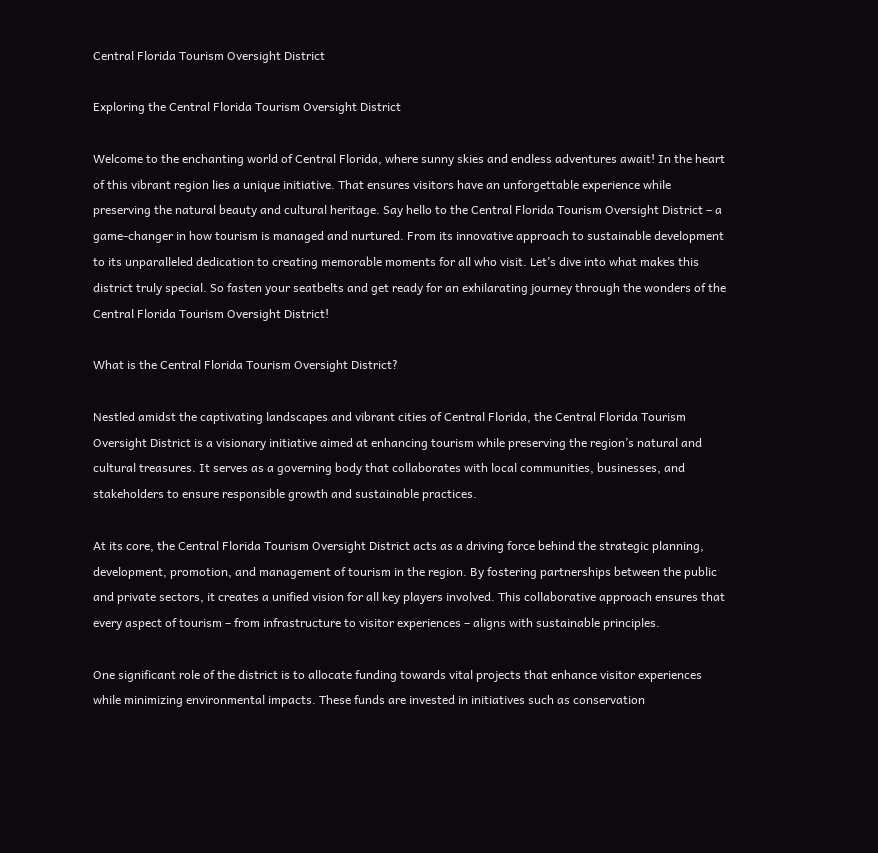Central Florida Tourism Oversight District

Exploring the Central Florida Tourism Oversight District

Welcome to the enchanting world of Central Florida, where sunny skies and endless adventures await! In the heart of this vibrant region lies a unique initiative. That ensures visitors have an unforgettable experience while preserving the natural beauty and cultural heritage. Say hello to the Central Florida Tourism Oversight District – a game-changer in how tourism is managed and nurtured. From its innovative approach to sustainable development to its unparalleled dedication to creating memorable moments for all who visit. Let’s dive into what makes this district truly special. So fasten your seatbelts and get ready for an exhilarating journey through the wonders of the Central Florida Tourism Oversight District!

What is the Central Florida Tourism Oversight District?

Nestled amidst the captivating landscapes and vibrant cities of Central Florida, the Central Florida Tourism Oversight District is a visionary initiative aimed at enhancing tourism while preserving the region’s natural and cultural treasures. It serves as a governing body that collaborates with local communities, businesses, and stakeholders to ensure responsible growth and sustainable practices.

At its core, the Central Florida Tourism Oversight District acts as a driving force behind the strategic planning, development, promotion, and management of tourism in the region. By fostering partnerships between the public and private sectors, it creates a unified vision for all key players involved. This collaborative approach ensures that every aspect of tourism – from infrastructure to visitor experiences – aligns with sustainable principles.

One significant role of the district is to allocate funding towards vital projects that enhance visitor experiences while minimizing environmental impacts. These funds are invested in initiatives such as conservation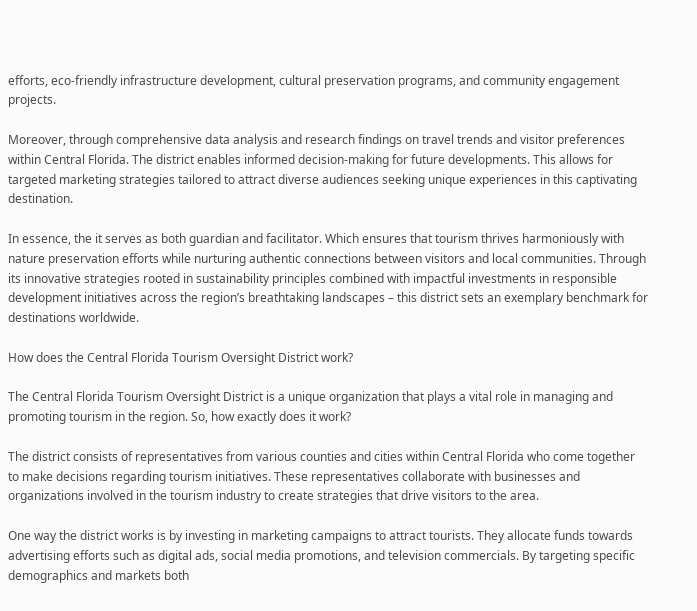efforts, eco-friendly infrastructure development, cultural preservation programs, and community engagement projects.

Moreover, through comprehensive data analysis and research findings on travel trends and visitor preferences within Central Florida. The district enables informed decision-making for future developments. This allows for targeted marketing strategies tailored to attract diverse audiences seeking unique experiences in this captivating destination.

In essence, the it serves as both guardian and facilitator. Which ensures that tourism thrives harmoniously with nature preservation efforts while nurturing authentic connections between visitors and local communities. Through its innovative strategies rooted in sustainability principles combined with impactful investments in responsible development initiatives across the region’s breathtaking landscapes – this district sets an exemplary benchmark for destinations worldwide.

How does the Central Florida Tourism Oversight District work?

The Central Florida Tourism Oversight District is a unique organization that plays a vital role in managing and promoting tourism in the region. So, how exactly does it work?

The district consists of representatives from various counties and cities within Central Florida who come together to make decisions regarding tourism initiatives. These representatives collaborate with businesses and organizations involved in the tourism industry to create strategies that drive visitors to the area.

One way the district works is by investing in marketing campaigns to attract tourists. They allocate funds towards advertising efforts such as digital ads, social media promotions, and television commercials. By targeting specific demographics and markets both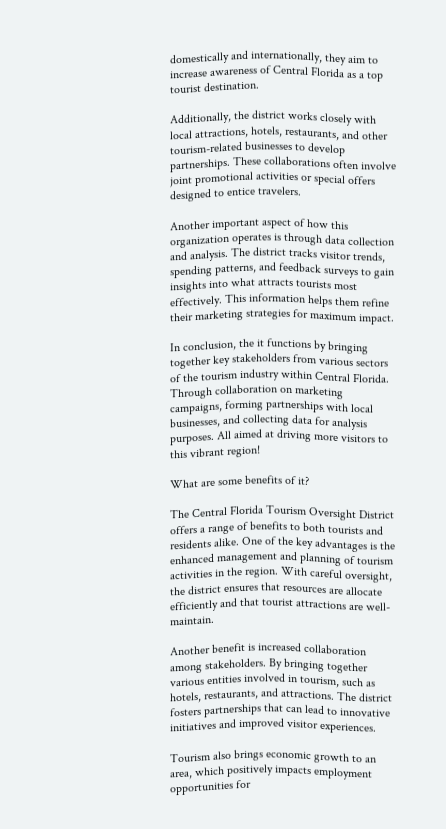domestically and internationally, they aim to increase awareness of Central Florida as a top tourist destination.

Additionally, the district works closely with local attractions, hotels, restaurants, and other tourism-related businesses to develop partnerships. These collaborations often involve joint promotional activities or special offers designed to entice travelers.

Another important aspect of how this organization operates is through data collection and analysis. The district tracks visitor trends, spending patterns, and feedback surveys to gain insights into what attracts tourists most effectively. This information helps them refine their marketing strategies for maximum impact.

In conclusion, the it functions by bringing together key stakeholders from various sectors of the tourism industry within Central Florida. Through collaboration on marketing campaigns, forming partnerships with local businesses, and collecting data for analysis purposes. All aimed at driving more visitors to this vibrant region!

What are some benefits of it?

The Central Florida Tourism Oversight District offers a range of benefits to both tourists and residents alike. One of the key advantages is the enhanced management and planning of tourism activities in the region. With careful oversight, the district ensures that resources are allocate efficiently and that tourist attractions are well-maintain.

Another benefit is increased collaboration among stakeholders. By bringing together various entities involved in tourism, such as hotels, restaurants, and attractions. The district fosters partnerships that can lead to innovative initiatives and improved visitor experiences.

Tourism also brings economic growth to an area, which positively impacts employment opportunities for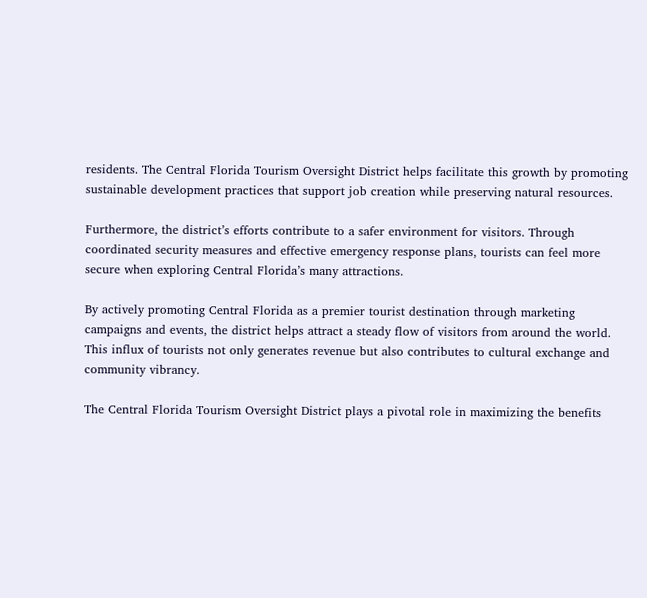residents. The Central Florida Tourism Oversight District helps facilitate this growth by promoting sustainable development practices that support job creation while preserving natural resources.

Furthermore, the district’s efforts contribute to a safer environment for visitors. Through coordinated security measures and effective emergency response plans, tourists can feel more secure when exploring Central Florida’s many attractions.

By actively promoting Central Florida as a premier tourist destination through marketing campaigns and events, the district helps attract a steady flow of visitors from around the world. This influx of tourists not only generates revenue but also contributes to cultural exchange and community vibrancy.

The Central Florida Tourism Oversight District plays a pivotal role in maximizing the benefits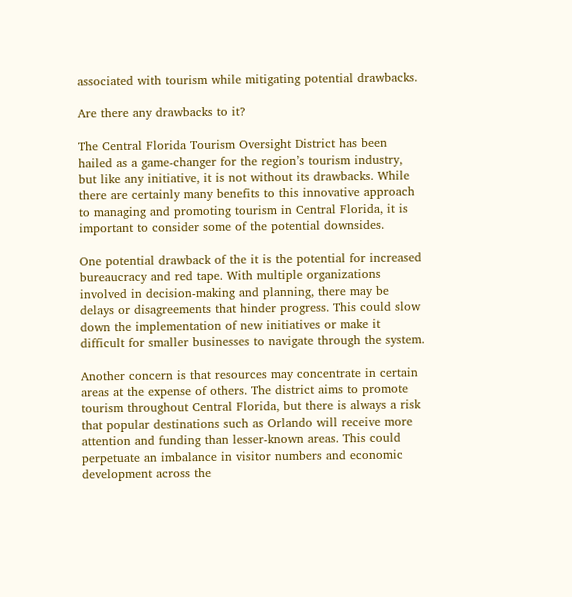associated with tourism while mitigating potential drawbacks.

Are there any drawbacks to it?

The Central Florida Tourism Oversight District has been hailed as a game-changer for the region’s tourism industry, but like any initiative, it is not without its drawbacks. While there are certainly many benefits to this innovative approach to managing and promoting tourism in Central Florida, it is important to consider some of the potential downsides.

One potential drawback of the it is the potential for increased bureaucracy and red tape. With multiple organizations involved in decision-making and planning, there may be delays or disagreements that hinder progress. This could slow down the implementation of new initiatives or make it difficult for smaller businesses to navigate through the system.

Another concern is that resources may concentrate in certain areas at the expense of others. The district aims to promote tourism throughout Central Florida, but there is always a risk that popular destinations such as Orlando will receive more attention and funding than lesser-known areas. This could perpetuate an imbalance in visitor numbers and economic development across the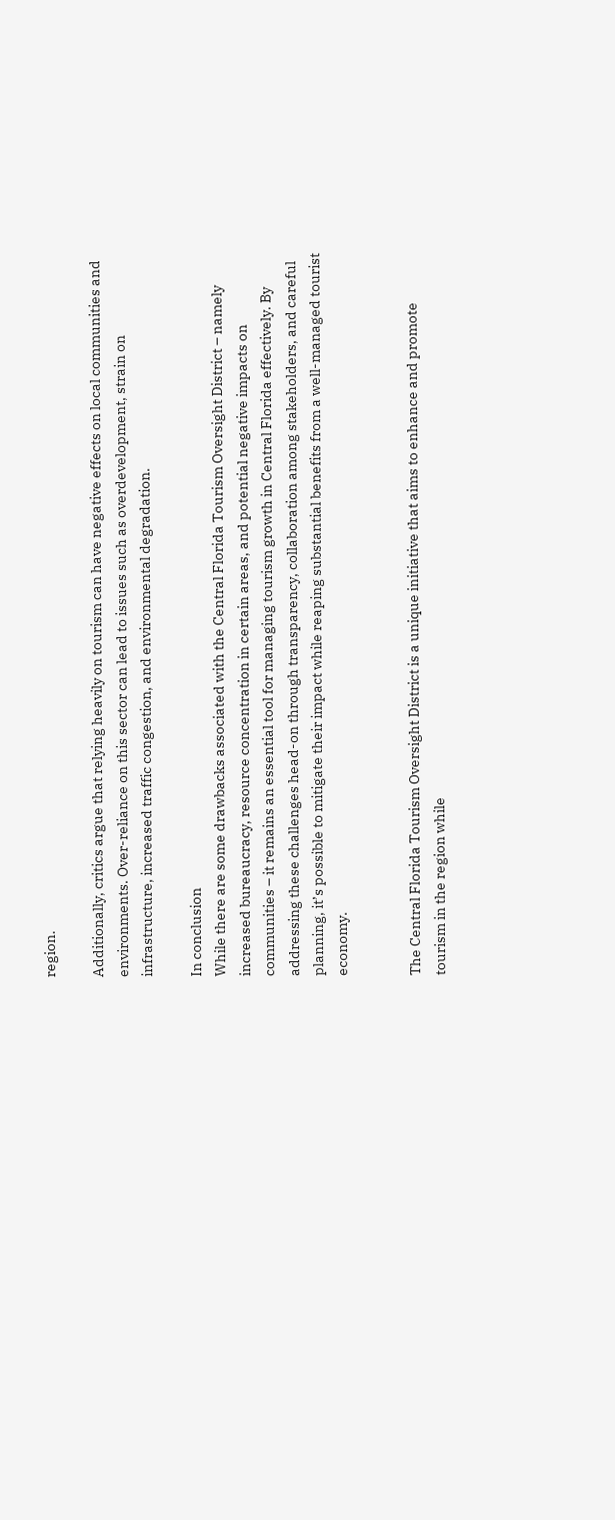region.

Additionally, critics argue that relying heavily on tourism can have negative effects on local communities and environments. Over-reliance on this sector can lead to issues such as overdevelopment, strain on infrastructure, increased traffic congestion, and environmental degradation.

In conclusion
While there are some drawbacks associated with the Central Florida Tourism Oversight District – namely increased bureaucracy, resource concentration in certain areas, and potential negative impacts on communities – it remains an essential tool for managing tourism growth in Central Florida effectively. By addressing these challenges head-on through transparency, collaboration among stakeholders, and careful planning, it’s possible to mitigate their impact while reaping substantial benefits from a well-managed tourist economy.


The Central Florida Tourism Oversight District is a unique initiative that aims to enhance and promote tourism in the region while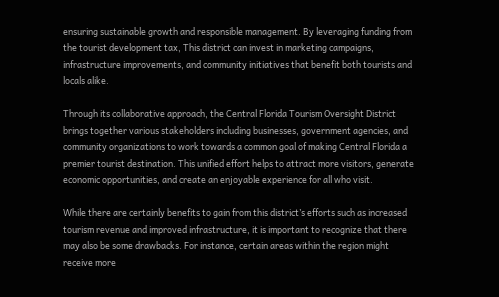ensuring sustainable growth and responsible management. By leveraging funding from the tourist development tax, This district can invest in marketing campaigns, infrastructure improvements, and community initiatives that benefit both tourists and locals alike.

Through its collaborative approach, the Central Florida Tourism Oversight District brings together various stakeholders including businesses, government agencies, and community organizations to work towards a common goal of making Central Florida a premier tourist destination. This unified effort helps to attract more visitors, generate economic opportunities, and create an enjoyable experience for all who visit.

While there are certainly benefits to gain from this district’s efforts such as increased tourism revenue and improved infrastructure, it is important to recognize that there may also be some drawbacks. For instance, certain areas within the region might receive more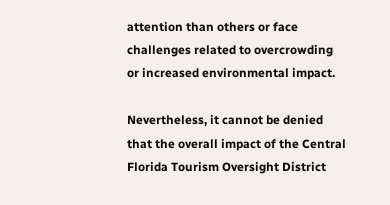attention than others or face challenges related to overcrowding or increased environmental impact.

Nevertheless, it cannot be denied that the overall impact of the Central Florida Tourism Oversight District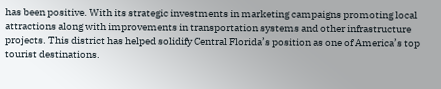has been positive. With its strategic investments in marketing campaigns promoting local attractions along with improvements in transportation systems and other infrastructure projects. This district has helped solidify Central Florida’s position as one of America’s top tourist destinations.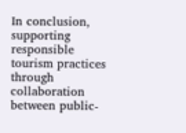In conclusion, supporting responsible tourism practices through collaboration between public-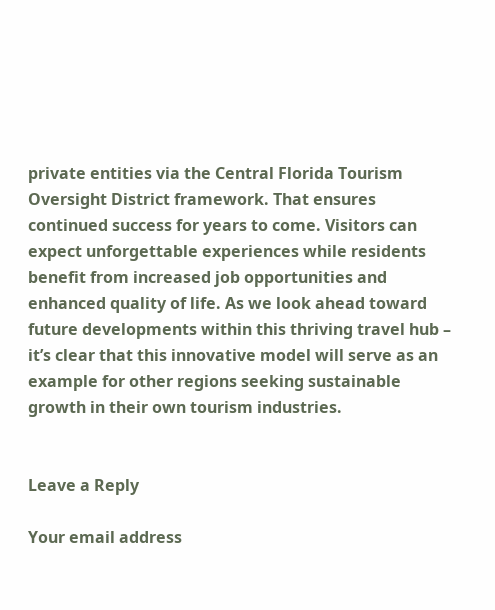private entities via the Central Florida Tourism Oversight District framework. That ensures continued success for years to come. Visitors can expect unforgettable experiences while residents benefit from increased job opportunities and enhanced quality of life. As we look ahead toward future developments within this thriving travel hub – it’s clear that this innovative model will serve as an example for other regions seeking sustainable growth in their own tourism industries.


Leave a Reply

Your email address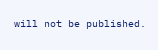will not be published.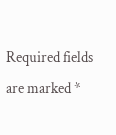Required fields are marked *